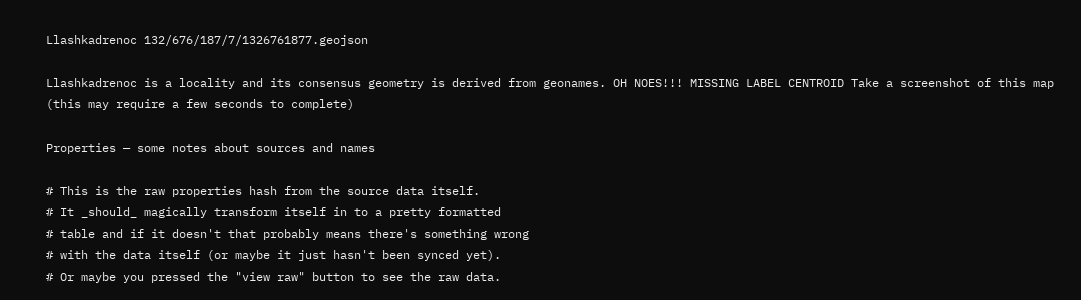Llashkadrenoc 132/676/187/7/1326761877.geojson

Llashkadrenoc is a locality and its consensus geometry is derived from geonames. OH NOES!!! MISSING LABEL CENTROID Take a screenshot of this map (this may require a few seconds to complete)

Properties — some notes about sources and names

# This is the raw properties hash from the source data itself.
# It _should_ magically transform itself in to a pretty formatted
# table and if it doesn't that probably means there's something wrong
# with the data itself (or maybe it just hasn't been synced yet).
# Or maybe you pressed the "view raw" button to see the raw data.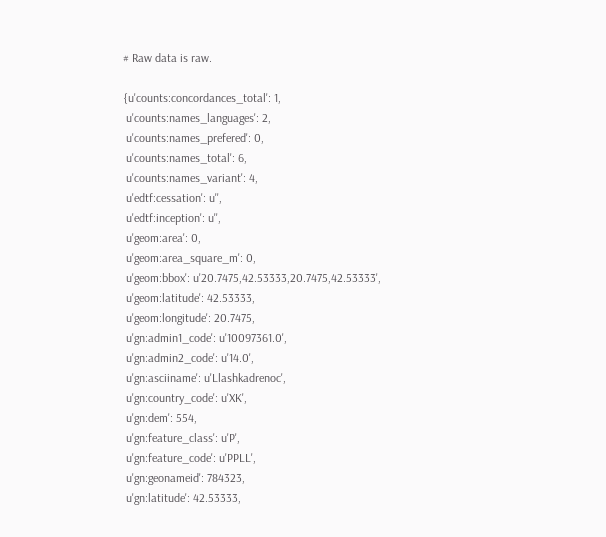# Raw data is raw.

{u'counts:concordances_total': 1,
 u'counts:names_languages': 2,
 u'counts:names_prefered': 0,
 u'counts:names_total': 6,
 u'counts:names_variant': 4,
 u'edtf:cessation': u'',
 u'edtf:inception': u'',
 u'geom:area': 0,
 u'geom:area_square_m': 0,
 u'geom:bbox': u'20.7475,42.53333,20.7475,42.53333',
 u'geom:latitude': 42.53333,
 u'geom:longitude': 20.7475,
 u'gn:admin1_code': u'10097361.0',
 u'gn:admin2_code': u'14.0',
 u'gn:asciiname': u'Llashkadrenoc',
 u'gn:country_code': u'XK',
 u'gn:dem': 554,
 u'gn:feature_class': u'P',
 u'gn:feature_code': u'PPLL',
 u'gn:geonameid': 784323,
 u'gn:latitude': 42.53333,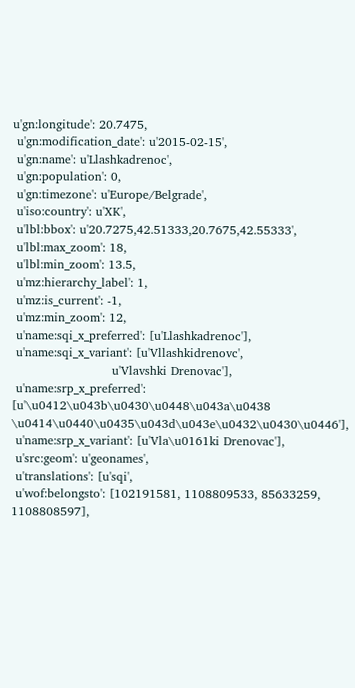u'gn:longitude': 20.7475,
 u'gn:modification_date': u'2015-02-15',
 u'gn:name': u'Llashkadrenoc',
 u'gn:population': 0,
 u'gn:timezone': u'Europe/Belgrade',
 u'iso:country': u'XK',
 u'lbl:bbox': u'20.7275,42.51333,20.7675,42.55333',
 u'lbl:max_zoom': 18,
 u'lbl:min_zoom': 13.5,
 u'mz:hierarchy_label': 1,
 u'mz:is_current': -1,
 u'mz:min_zoom': 12,
 u'name:sqi_x_preferred': [u'Llashkadrenoc'],
 u'name:sqi_x_variant': [u'Vllashkidrenovc',
                         u'Vlavshki Drenovac'],
 u'name:srp_x_preferred': [u'\u0412\u043b\u0430\u0448\u043a\u0438 \u0414\u0440\u0435\u043d\u043e\u0432\u0430\u0446'],
 u'name:srp_x_variant': [u'Vla\u0161ki Drenovac'],
 u'src:geom': u'geonames',
 u'translations': [u'sqi',
 u'wof:belongsto': [102191581, 1108809533, 85633259, 1108808597],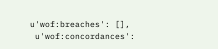u'wof:breaches': [],
 u'wof:concordances':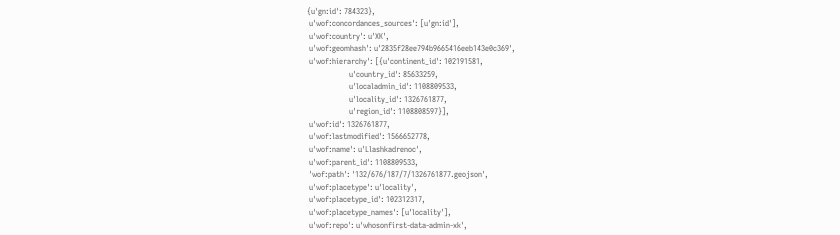{u'gn:id': 784323},
 u'wof:concordances_sources': [u'gn:id'],
 u'wof:country': u'XK',
 u'wof:geomhash': u'2835f28ee794b9665416eeb143e0c369',
 u'wof:hierarchy': [{u'continent_id': 102191581,
                     u'country_id': 85633259,
                     u'localadmin_id': 1108809533,
                     u'locality_id': 1326761877,
                     u'region_id': 1108808597}],
 u'wof:id': 1326761877,
 u'wof:lastmodified': 1566652778,
 u'wof:name': u'Llashkadrenoc',
 u'wof:parent_id': 1108809533,
 'wof:path': '132/676/187/7/1326761877.geojson',
 u'wof:placetype': u'locality',
 u'wof:placetype_id': 102312317,
 u'wof:placetype_names': [u'locality'],
 u'wof:repo': u'whosonfirst-data-admin-xk',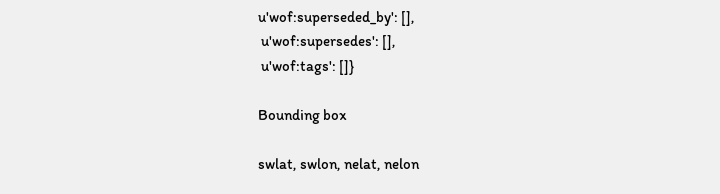u'wof:superseded_by': [],
 u'wof:supersedes': [],
 u'wof:tags': []}

Bounding box

swlat, swlon, nelat, nelon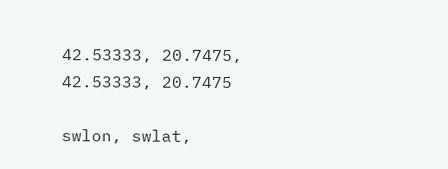42.53333, 20.7475, 42.53333, 20.7475

swlon, swlat,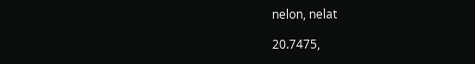nelon, nelat

20.7475,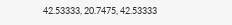42.53333, 20.7475, 42.53333